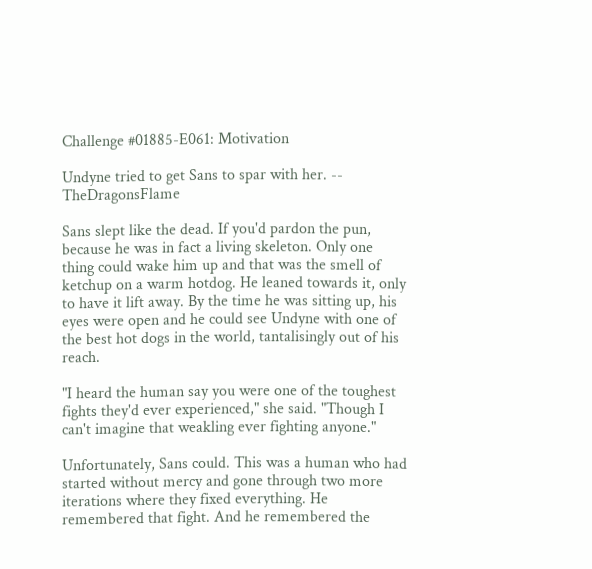Challenge #01885-E061: Motivation

Undyne tried to get Sans to spar with her. -- TheDragonsFlame

Sans slept like the dead. If you'd pardon the pun, because he was in fact a living skeleton. Only one thing could wake him up and that was the smell of ketchup on a warm hotdog. He leaned towards it, only to have it lift away. By the time he was sitting up, his eyes were open and he could see Undyne with one of the best hot dogs in the world, tantalisingly out of his reach.

"I heard the human say you were one of the toughest fights they'd ever experienced," she said. "Though I can't imagine that weakling ever fighting anyone."

Unfortunately, Sans could. This was a human who had started without mercy and gone through two more iterations where they fixed everything. He remembered that fight. And he remembered the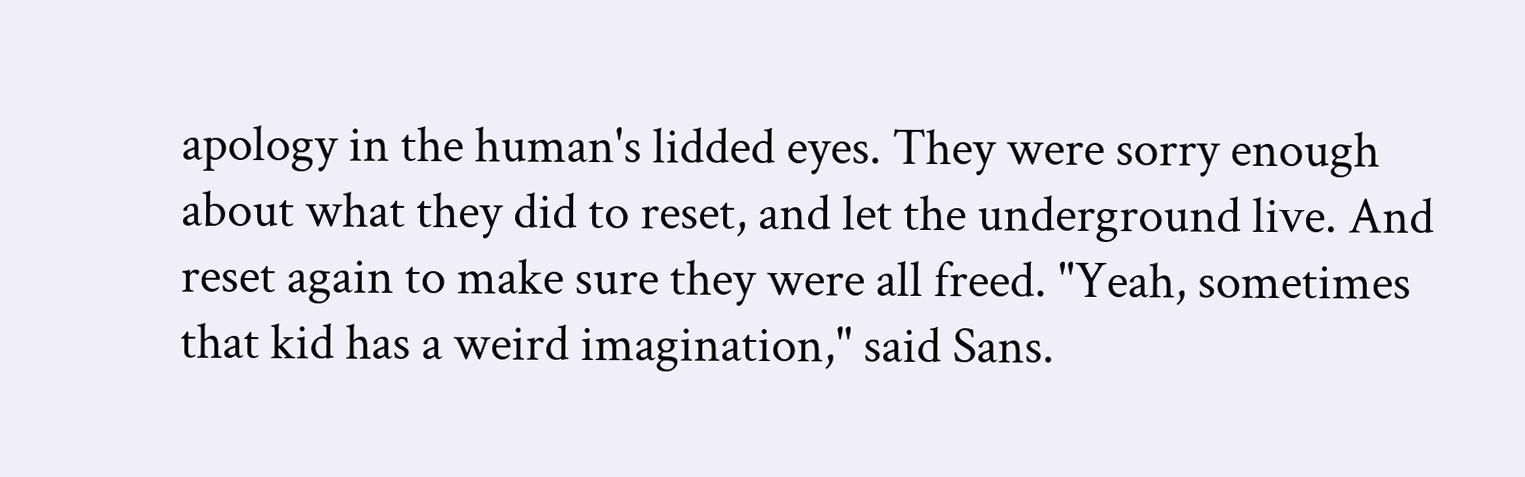apology in the human's lidded eyes. They were sorry enough about what they did to reset, and let the underground live. And reset again to make sure they were all freed. "Yeah, sometimes that kid has a weird imagination," said Sans.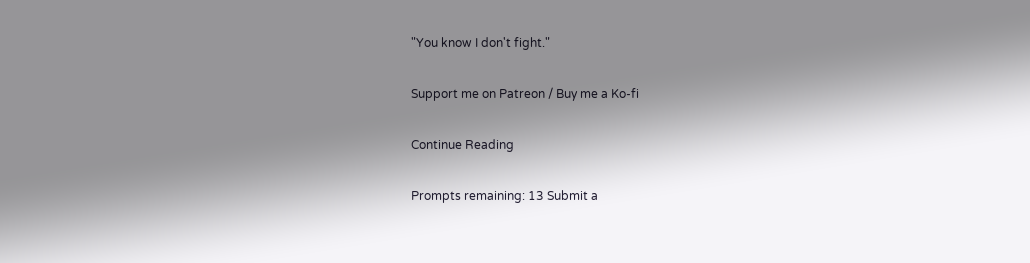"You know I don't fight."

Support me on Patreon / Buy me a Ko-fi

Continue Reading

Prompts remaining: 13 Submit a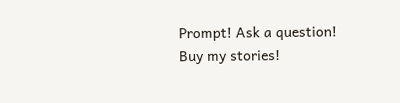Prompt! Ask a question! Buy my stories!